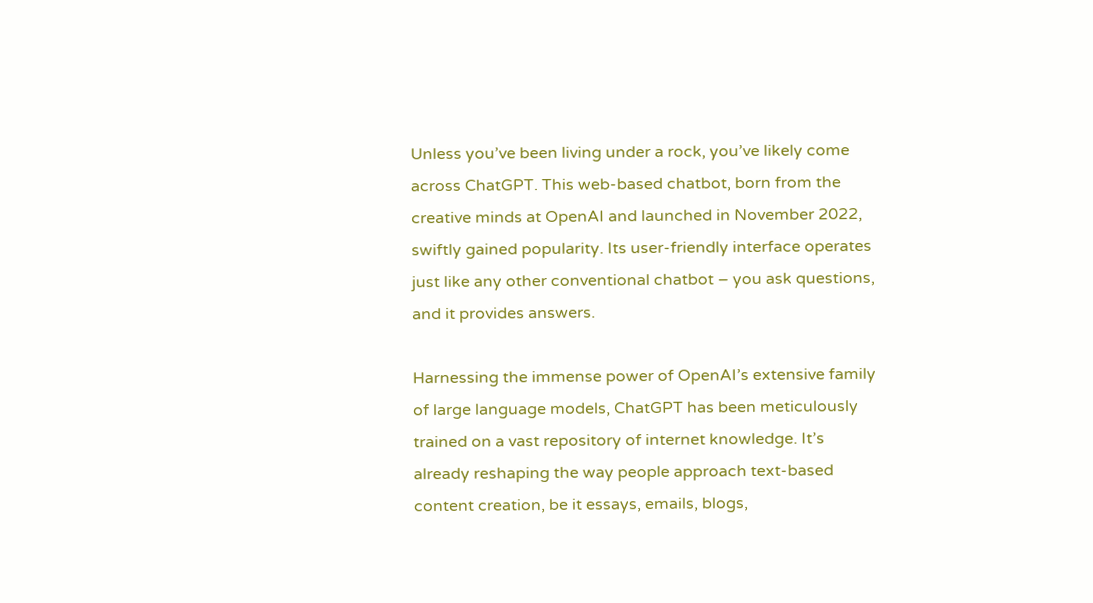Unless you’ve been living under a rock, you’ve likely come across ChatGPT. This web-based chatbot, born from the creative minds at OpenAI and launched in November 2022, swiftly gained popularity. Its user-friendly interface operates just like any other conventional chatbot – you ask questions, and it provides answers.

Harnessing the immense power of OpenAI’s extensive family of large language models, ChatGPT has been meticulously trained on a vast repository of internet knowledge. It’s already reshaping the way people approach text-based content creation, be it essays, emails, blogs,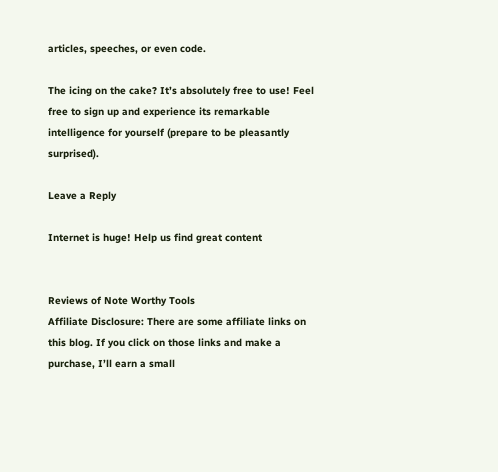articles, speeches, or even code.

The icing on the cake? It’s absolutely free to use! Feel free to sign up and experience its remarkable intelligence for yourself (prepare to be pleasantly surprised).

Leave a Reply

Internet is huge! Help us find great content


Reviews of Note Worthy Tools
Affiliate Disclosure: There are some affiliate links on this blog. If you click on those links and make a purchase, I’ll earn a small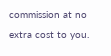commission at no extra cost to you.